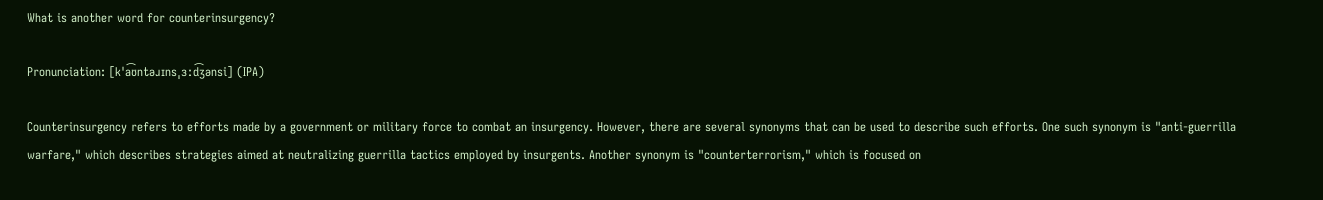What is another word for counterinsurgency?

Pronunciation: [kˈa͡ʊntəɹɪnsˌɜːd͡ʒənsi] (IPA)

Counterinsurgency refers to efforts made by a government or military force to combat an insurgency. However, there are several synonyms that can be used to describe such efforts. One such synonym is "anti-guerrilla warfare," which describes strategies aimed at neutralizing guerrilla tactics employed by insurgents. Another synonym is "counterterrorism," which is focused on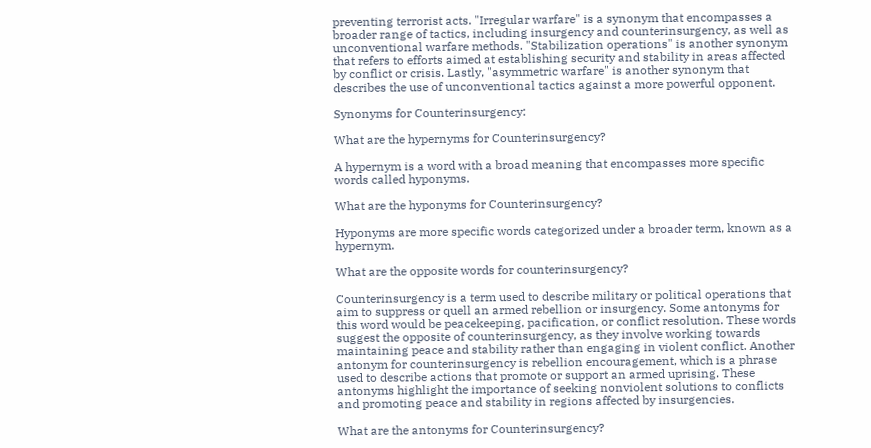preventing terrorist acts. "Irregular warfare" is a synonym that encompasses a broader range of tactics, including insurgency and counterinsurgency, as well as unconventional warfare methods. "Stabilization operations" is another synonym that refers to efforts aimed at establishing security and stability in areas affected by conflict or crisis. Lastly, "asymmetric warfare" is another synonym that describes the use of unconventional tactics against a more powerful opponent.

Synonyms for Counterinsurgency:

What are the hypernyms for Counterinsurgency?

A hypernym is a word with a broad meaning that encompasses more specific words called hyponyms.

What are the hyponyms for Counterinsurgency?

Hyponyms are more specific words categorized under a broader term, known as a hypernym.

What are the opposite words for counterinsurgency?

Counterinsurgency is a term used to describe military or political operations that aim to suppress or quell an armed rebellion or insurgency. Some antonyms for this word would be peacekeeping, pacification, or conflict resolution. These words suggest the opposite of counterinsurgency, as they involve working towards maintaining peace and stability rather than engaging in violent conflict. Another antonym for counterinsurgency is rebellion encouragement, which is a phrase used to describe actions that promote or support an armed uprising. These antonyms highlight the importance of seeking nonviolent solutions to conflicts and promoting peace and stability in regions affected by insurgencies.

What are the antonyms for Counterinsurgency?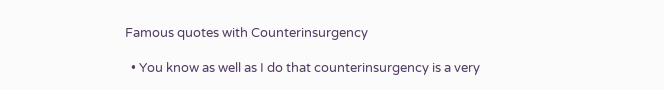Famous quotes with Counterinsurgency

  • You know as well as I do that counterinsurgency is a very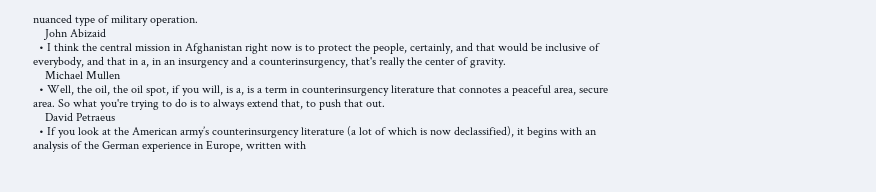nuanced type of military operation.
    John Abizaid
  • I think the central mission in Afghanistan right now is to protect the people, certainly, and that would be inclusive of everybody, and that in a, in an insurgency and a counterinsurgency, that's really the center of gravity.
    Michael Mullen
  • Well, the oil, the oil spot, if you will, is a, is a term in counterinsurgency literature that connotes a peaceful area, secure area. So what you're trying to do is to always extend that, to push that out.
    David Petraeus
  • If you look at the American army’s counterinsurgency literature (a lot of which is now declassified), it begins with an analysis of the German experience in Europe, written with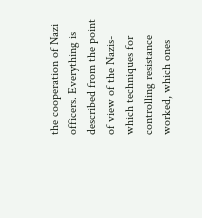the cooperation of Nazi officers. Everything is described from the point of view of the Nazis-which techniques for controlling resistance worked, which ones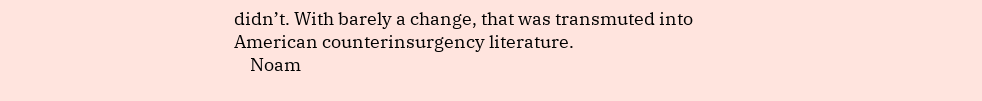didn’t. With barely a change, that was transmuted into American counterinsurgency literature.
    Noam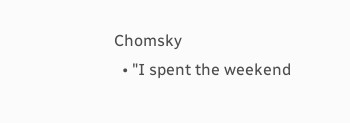Chomsky
  • "I spent the weekend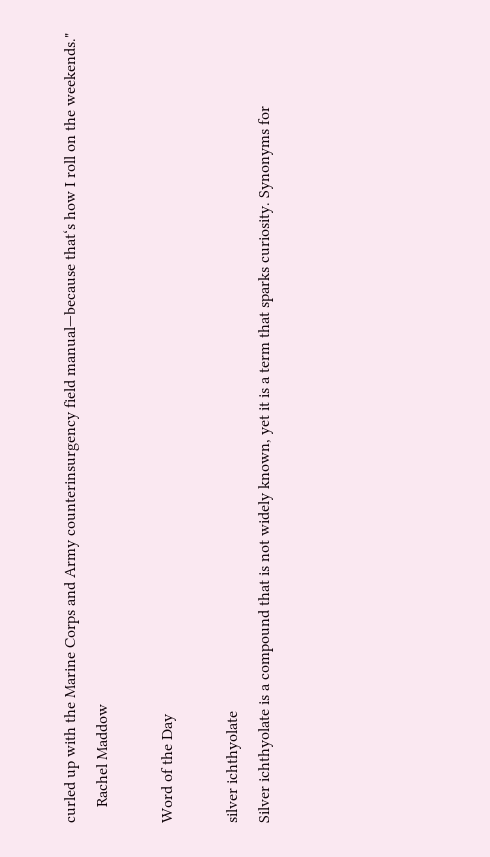curled up with the Marine Corps and Army counterinsurgency field manual—because that‘s how I roll on the weekends."
    Rachel Maddow

Word of the Day

silver ichthyolate
Silver ichthyolate is a compound that is not widely known, yet it is a term that sparks curiosity. Synonyms for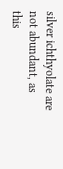silver ichthyolate are not abundant, as this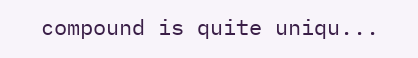compound is quite uniqu...